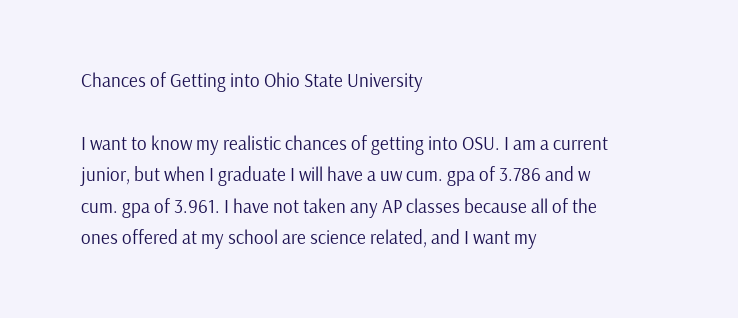Chances of Getting into Ohio State University

I want to know my realistic chances of getting into OSU. I am a current junior, but when I graduate I will have a uw cum. gpa of 3.786 and w cum. gpa of 3.961. I have not taken any AP classes because all of the ones offered at my school are science related, and I want my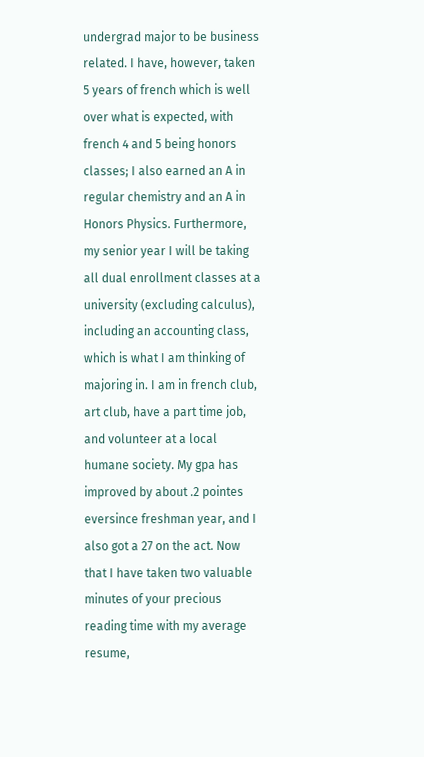undergrad major to be business related. I have, however, taken 5 years of french which is well over what is expected, with french 4 and 5 being honors classes; I also earned an A in regular chemistry and an A in Honors Physics. Furthermore, my senior year I will be taking all dual enrollment classes at a university (excluding calculus), including an accounting class, which is what I am thinking of majoring in. I am in french club, art club, have a part time job, and volunteer at a local humane society. My gpa has improved by about .2 pointes eversince freshman year, and I also got a 27 on the act. Now that I have taken two valuable minutes of your precious reading time with my average resume,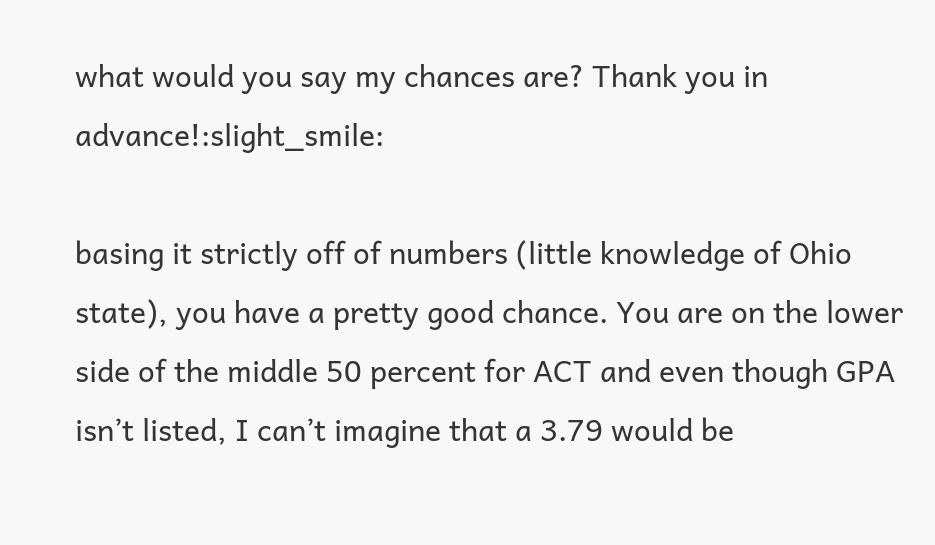what would you say my chances are? Thank you in advance!:slight_smile:

basing it strictly off of numbers (little knowledge of Ohio state), you have a pretty good chance. You are on the lower side of the middle 50 percent for ACT and even though GPA isn’t listed, I can’t imagine that a 3.79 would be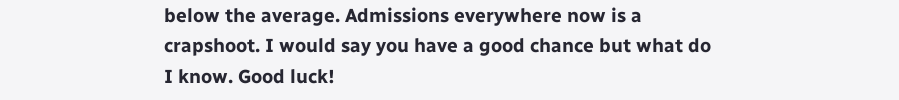below the average. Admissions everywhere now is a crapshoot. I would say you have a good chance but what do I know. Good luck!